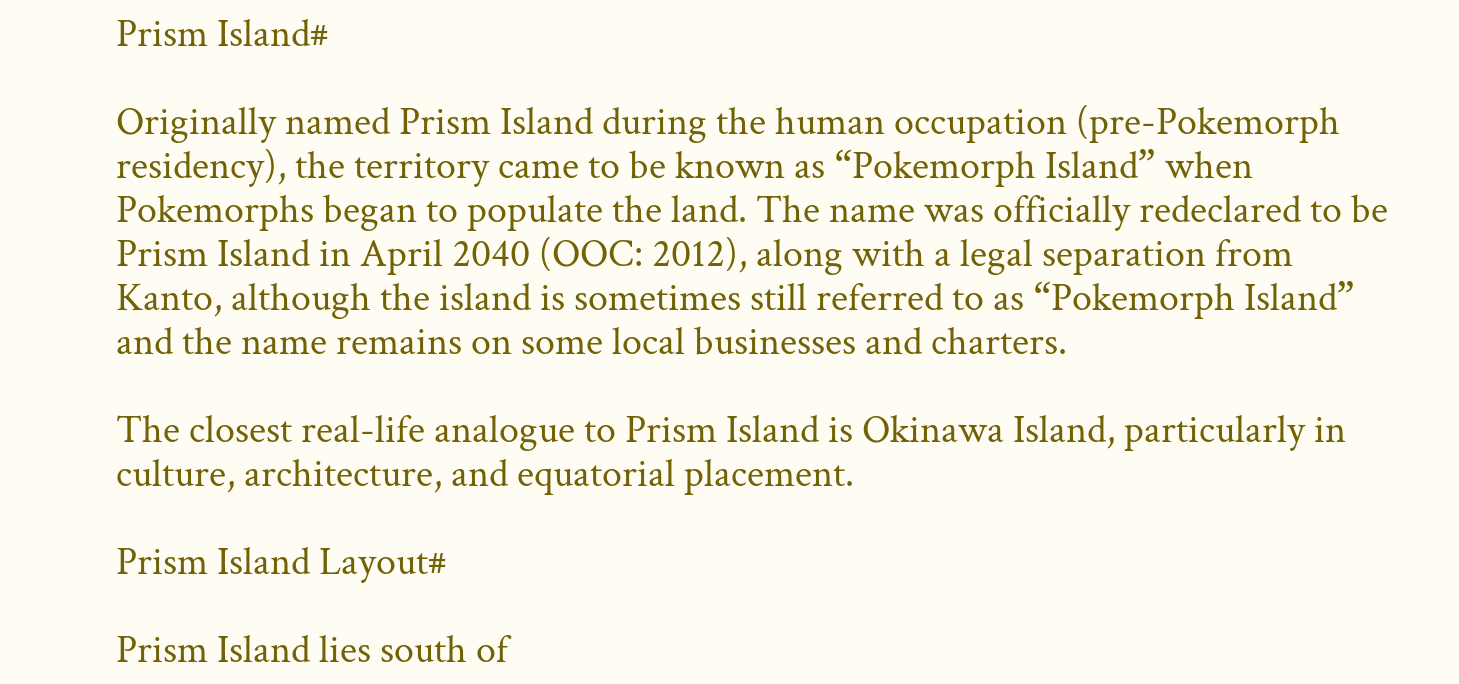Prism Island#

Originally named Prism Island during the human occupation (pre-Pokemorph residency), the territory came to be known as “Pokemorph Island” when Pokemorphs began to populate the land. The name was officially redeclared to be Prism Island in April 2040 (OOC: 2012), along with a legal separation from Kanto, although the island is sometimes still referred to as “Pokemorph Island” and the name remains on some local businesses and charters.

The closest real-life analogue to Prism Island is Okinawa Island, particularly in culture, architecture, and equatorial placement.

Prism Island Layout#

Prism Island lies south of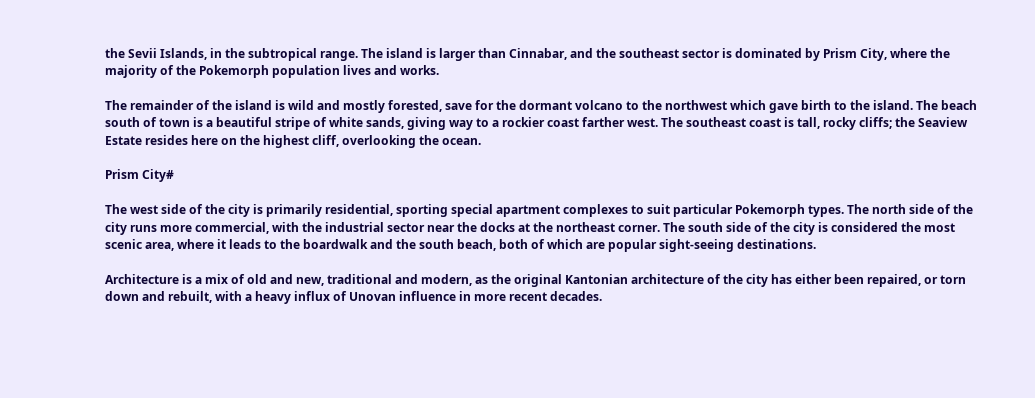the Sevii Islands, in the subtropical range. The island is larger than Cinnabar, and the southeast sector is dominated by Prism City, where the majority of the Pokemorph population lives and works.

The remainder of the island is wild and mostly forested, save for the dormant volcano to the northwest which gave birth to the island. The beach south of town is a beautiful stripe of white sands, giving way to a rockier coast farther west. The southeast coast is tall, rocky cliffs; the Seaview Estate resides here on the highest cliff, overlooking the ocean.

Prism City#

The west side of the city is primarily residential, sporting special apartment complexes to suit particular Pokemorph types. The north side of the city runs more commercial, with the industrial sector near the docks at the northeast corner. The south side of the city is considered the most scenic area, where it leads to the boardwalk and the south beach, both of which are popular sight-seeing destinations.

Architecture is a mix of old and new, traditional and modern, as the original Kantonian architecture of the city has either been repaired, or torn down and rebuilt, with a heavy influx of Unovan influence in more recent decades.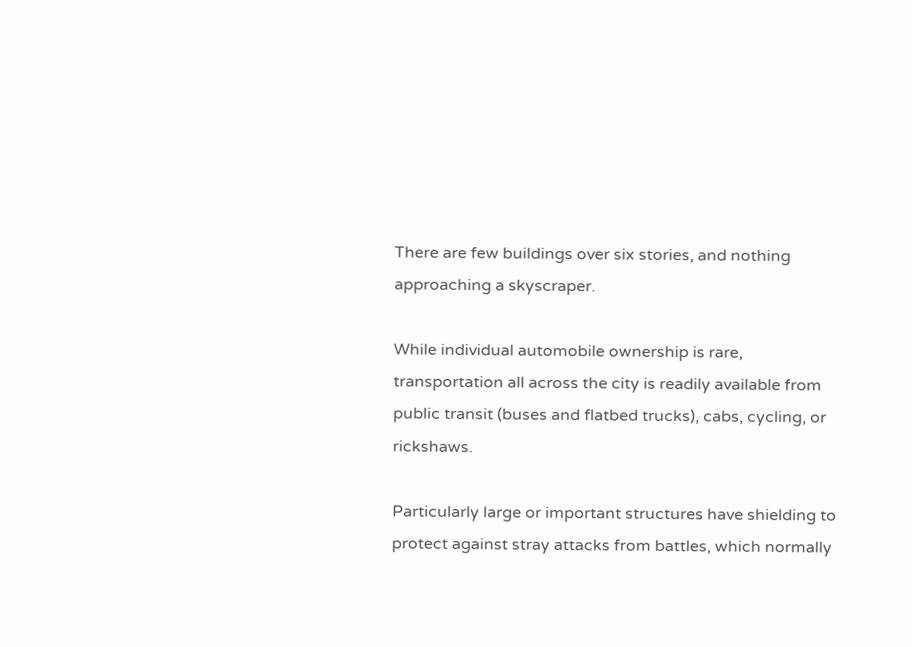There are few buildings over six stories, and nothing approaching a skyscraper.

While individual automobile ownership is rare, transportation all across the city is readily available from public transit (buses and flatbed trucks), cabs, cycling, or rickshaws.

Particularly large or important structures have shielding to protect against stray attacks from battles, which normally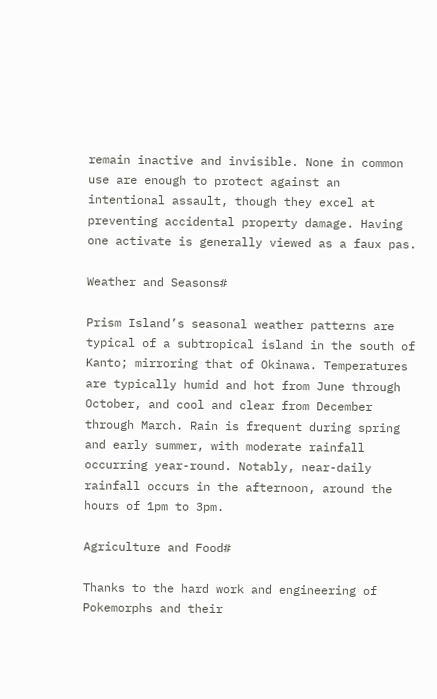remain inactive and invisible. None in common use are enough to protect against an intentional assault, though they excel at preventing accidental property damage. Having one activate is generally viewed as a faux pas.

Weather and Seasons#

Prism Island’s seasonal weather patterns are typical of a subtropical island in the south of Kanto; mirroring that of Okinawa. Temperatures are typically humid and hot from June through October, and cool and clear from December through March. Rain is frequent during spring and early summer, with moderate rainfall occurring year-round. Notably, near-daily rainfall occurs in the afternoon, around the hours of 1pm to 3pm.

Agriculture and Food#

Thanks to the hard work and engineering of Pokemorphs and their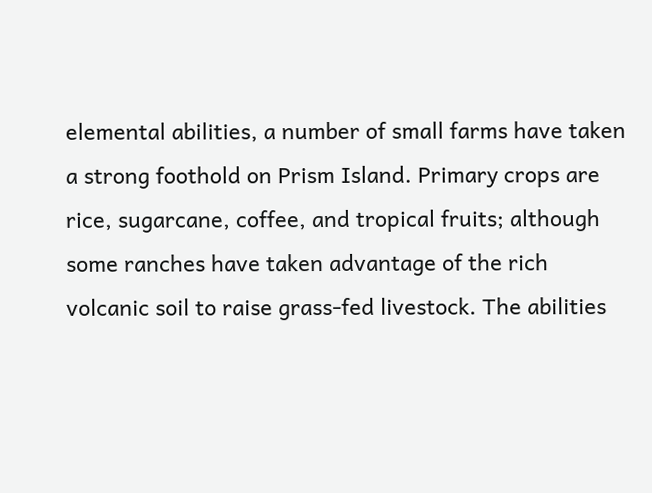elemental abilities, a number of small farms have taken a strong foothold on Prism Island. Primary crops are rice, sugarcane, coffee, and tropical fruits; although some ranches have taken advantage of the rich volcanic soil to raise grass-fed livestock. The abilities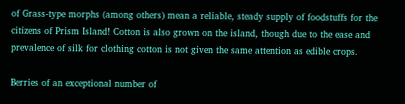of Grass-type morphs (among others) mean a reliable, steady supply of foodstuffs for the citizens of Prism Island! Cotton is also grown on the island, though due to the ease and prevalence of silk for clothing cotton is not given the same attention as edible crops.

Berries of an exceptional number of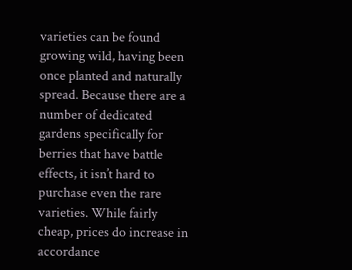varieties can be found growing wild, having been once planted and naturally spread. Because there are a number of dedicated gardens specifically for berries that have battle effects, it isn’t hard to purchase even the rare varieties. While fairly cheap, prices do increase in accordance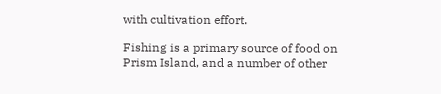with cultivation effort.

Fishing is a primary source of food on Prism Island, and a number of other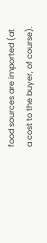food sources are imported (at a cost to the buyer, of course).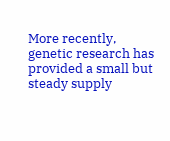More recently, genetic research has provided a small but steady supply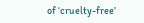of ‘cruelty-free’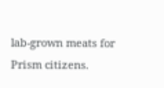lab-grown meats for Prism citizens.